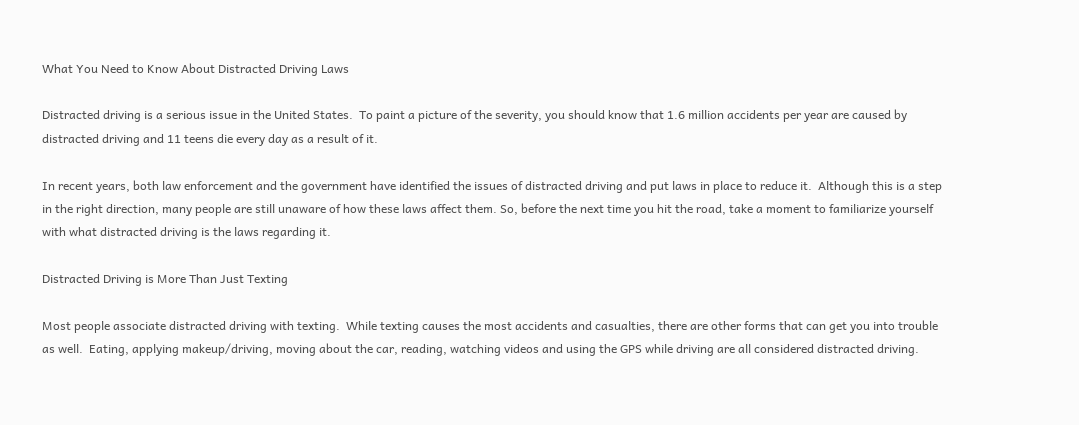What You Need to Know About Distracted Driving Laws

Distracted driving is a serious issue in the United States.  To paint a picture of the severity, you should know that 1.6 million accidents per year are caused by distracted driving and 11 teens die every day as a result of it.

In recent years, both law enforcement and the government have identified the issues of distracted driving and put laws in place to reduce it.  Although this is a step in the right direction, many people are still unaware of how these laws affect them. So, before the next time you hit the road, take a moment to familiarize yourself with what distracted driving is the laws regarding it.

Distracted Driving is More Than Just Texting

Most people associate distracted driving with texting.  While texting causes the most accidents and casualties, there are other forms that can get you into trouble as well.  Eating, applying makeup/driving, moving about the car, reading, watching videos and using the GPS while driving are all considered distracted driving.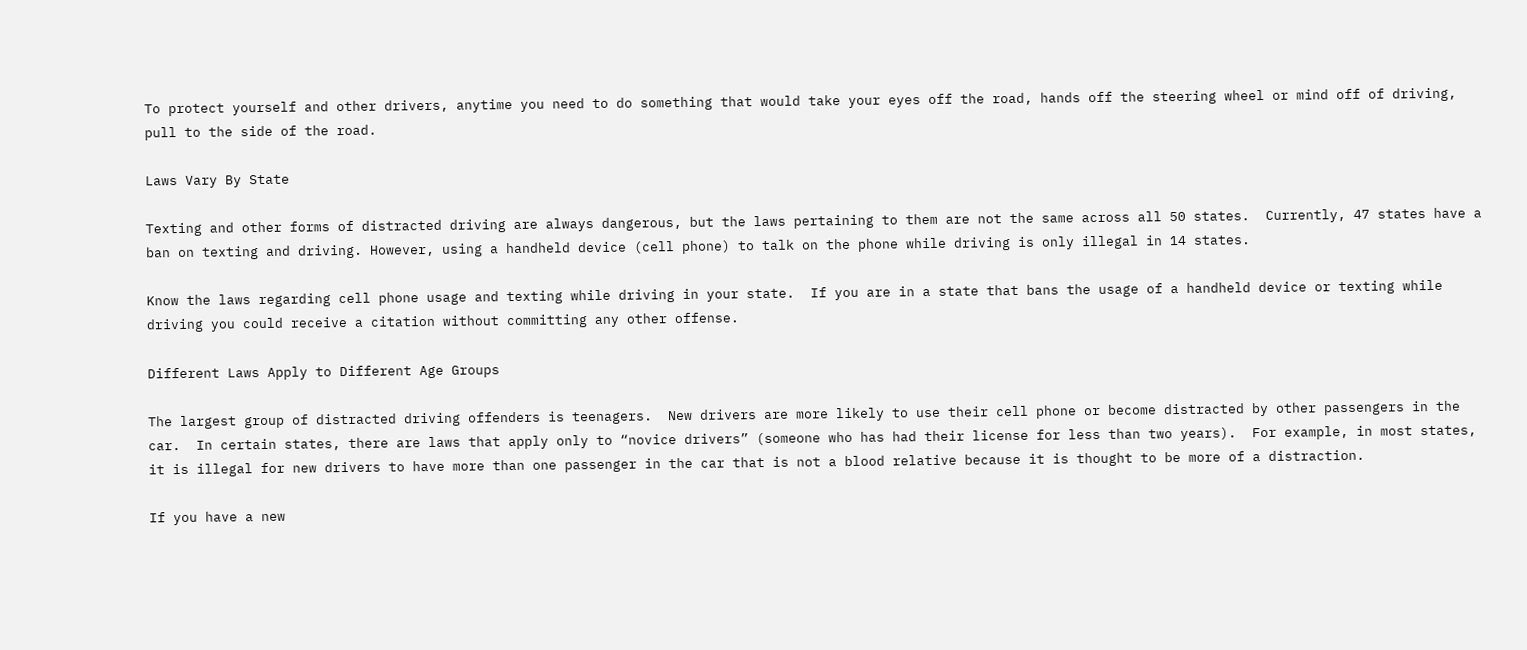To protect yourself and other drivers, anytime you need to do something that would take your eyes off the road, hands off the steering wheel or mind off of driving, pull to the side of the road.

Laws Vary By State

Texting and other forms of distracted driving are always dangerous, but the laws pertaining to them are not the same across all 50 states.  Currently, 47 states have a ban on texting and driving. However, using a handheld device (cell phone) to talk on the phone while driving is only illegal in 14 states.

Know the laws regarding cell phone usage and texting while driving in your state.  If you are in a state that bans the usage of a handheld device or texting while driving you could receive a citation without committing any other offense.

Different Laws Apply to Different Age Groups

The largest group of distracted driving offenders is teenagers.  New drivers are more likely to use their cell phone or become distracted by other passengers in the car.  In certain states, there are laws that apply only to “novice drivers” (someone who has had their license for less than two years).  For example, in most states, it is illegal for new drivers to have more than one passenger in the car that is not a blood relative because it is thought to be more of a distraction.

If you have a new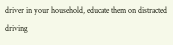driver in your household, educate them on distracted driving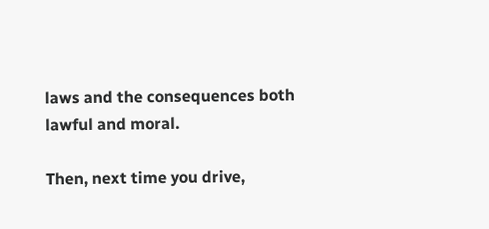laws and the consequences both lawful and moral.

Then, next time you drive,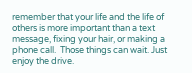remember that your life and the life of others is more important than a text message, fixing your hair, or making a phone call.  Those things can wait. Just enjoy the drive.